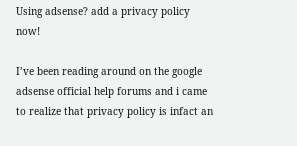Using adsense? add a privacy policy now!

I’ve been reading around on the google adsense official help forums and i came to realize that privacy policy is infact an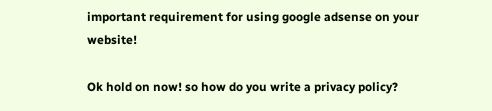important requirement for using google adsense on your website!

Ok hold on now! so how do you write a privacy policy?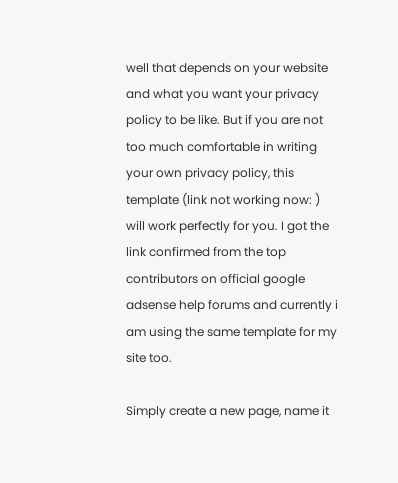well that depends on your website and what you want your privacy policy to be like. But if you are not too much comfortable in writing your own privacy policy, this template (link not working now: ) will work perfectly for you. I got the link confirmed from the top contributors on official google adsense help forums and currently i am using the same template for my site too.

Simply create a new page, name it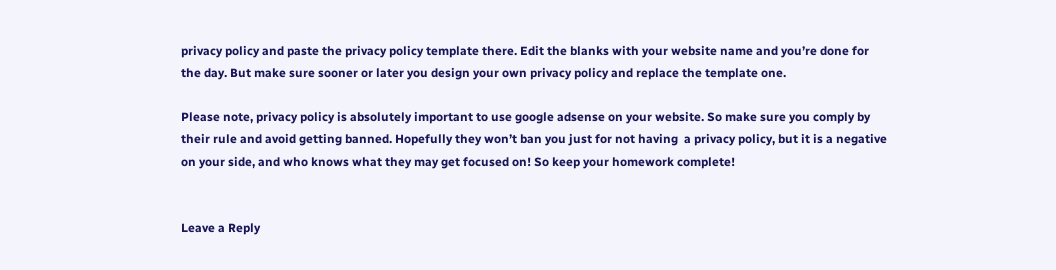privacy policy and paste the privacy policy template there. Edit the blanks with your website name and you’re done for the day. But make sure sooner or later you design your own privacy policy and replace the template one.

Please note, privacy policy is absolutely important to use google adsense on your website. So make sure you comply by their rule and avoid getting banned. Hopefully they won’t ban you just for not having  a privacy policy, but it is a negative on your side, and who knows what they may get focused on! So keep your homework complete!


Leave a Reply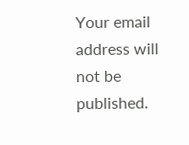Your email address will not be published.